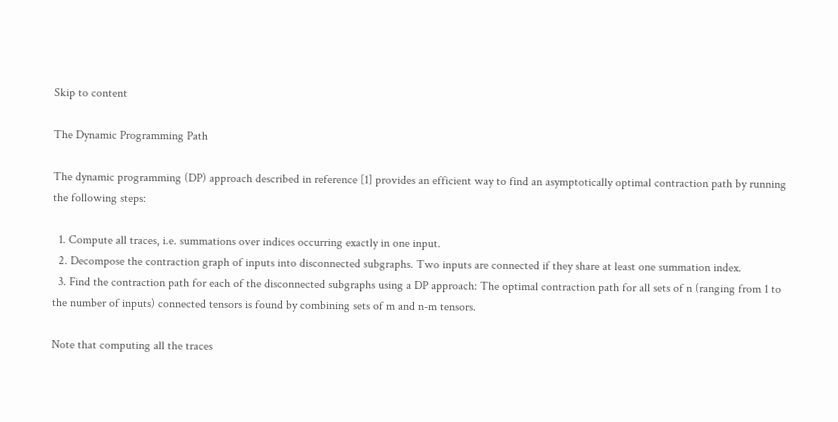Skip to content

The Dynamic Programming Path

The dynamic programming (DP) approach described in reference [1] provides an efficient way to find an asymptotically optimal contraction path by running the following steps:

  1. Compute all traces, i.e. summations over indices occurring exactly in one input.
  2. Decompose the contraction graph of inputs into disconnected subgraphs. Two inputs are connected if they share at least one summation index.
  3. Find the contraction path for each of the disconnected subgraphs using a DP approach: The optimal contraction path for all sets of n (ranging from 1 to the number of inputs) connected tensors is found by combining sets of m and n-m tensors.

Note that computing all the traces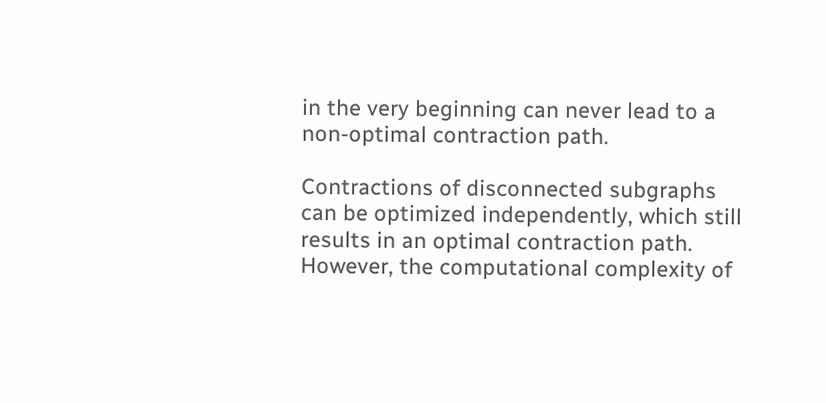in the very beginning can never lead to a non-optimal contraction path.

Contractions of disconnected subgraphs can be optimized independently, which still results in an optimal contraction path. However, the computational complexity of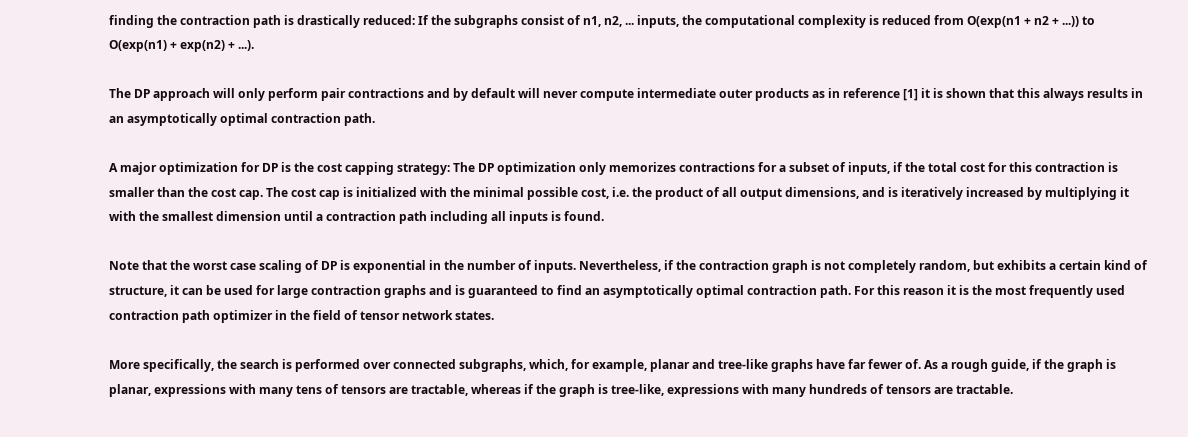finding the contraction path is drastically reduced: If the subgraphs consist of n1, n2, ... inputs, the computational complexity is reduced from O(exp(n1 + n2 + ...)) to O(exp(n1) + exp(n2) + ...).

The DP approach will only perform pair contractions and by default will never compute intermediate outer products as in reference [1] it is shown that this always results in an asymptotically optimal contraction path.

A major optimization for DP is the cost capping strategy: The DP optimization only memorizes contractions for a subset of inputs, if the total cost for this contraction is smaller than the cost cap. The cost cap is initialized with the minimal possible cost, i.e. the product of all output dimensions, and is iteratively increased by multiplying it with the smallest dimension until a contraction path including all inputs is found.

Note that the worst case scaling of DP is exponential in the number of inputs. Nevertheless, if the contraction graph is not completely random, but exhibits a certain kind of structure, it can be used for large contraction graphs and is guaranteed to find an asymptotically optimal contraction path. For this reason it is the most frequently used contraction path optimizer in the field of tensor network states.

More specifically, the search is performed over connected subgraphs, which, for example, planar and tree-like graphs have far fewer of. As a rough guide, if the graph is planar, expressions with many tens of tensors are tractable, whereas if the graph is tree-like, expressions with many hundreds of tensors are tractable.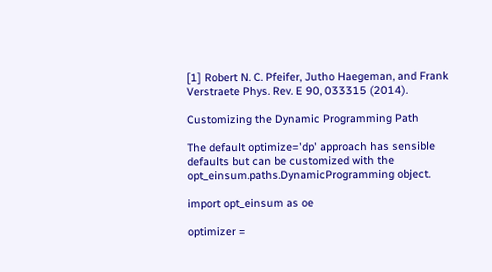[1] Robert N. C. Pfeifer, Jutho Haegeman, and Frank Verstraete Phys. Rev. E 90, 033315 (2014).

Customizing the Dynamic Programming Path

The default optimize='dp' approach has sensible defaults but can be customized with the opt_einsum.paths.DynamicProgramming object.

import opt_einsum as oe

optimizer =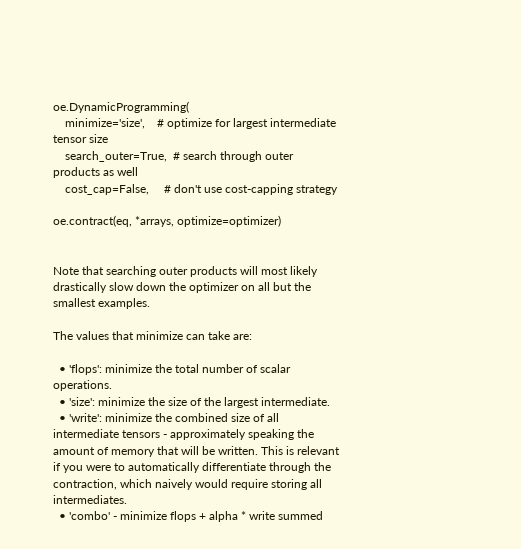oe.DynamicProgramming(
    minimize='size',    # optimize for largest intermediate tensor size
    search_outer=True,  # search through outer products as well
    cost_cap=False,     # don't use cost-capping strategy

oe.contract(eq, *arrays, optimize=optimizer)


Note that searching outer products will most likely drastically slow down the optimizer on all but the smallest examples.

The values that minimize can take are:

  • 'flops': minimize the total number of scalar operations.
  • 'size': minimize the size of the largest intermediate.
  • 'write': minimize the combined size of all intermediate tensors - approximately speaking the amount of memory that will be written. This is relevant if you were to automatically differentiate through the contraction, which naively would require storing all intermediates.
  • 'combo' - minimize flops + alpha * write summed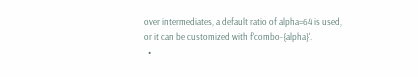over intermediates, a default ratio of alpha=64 is used, or it can be customized with f'combo-{alpha}'.
  •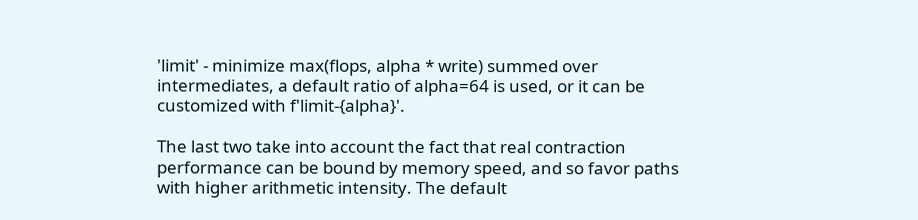'limit' - minimize max(flops, alpha * write) summed over intermediates, a default ratio of alpha=64 is used, or it can be customized with f'limit-{alpha}'.

The last two take into account the fact that real contraction performance can be bound by memory speed, and so favor paths with higher arithmetic intensity. The default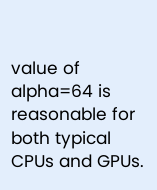value of alpha=64 is reasonable for both typical CPUs and GPUs.